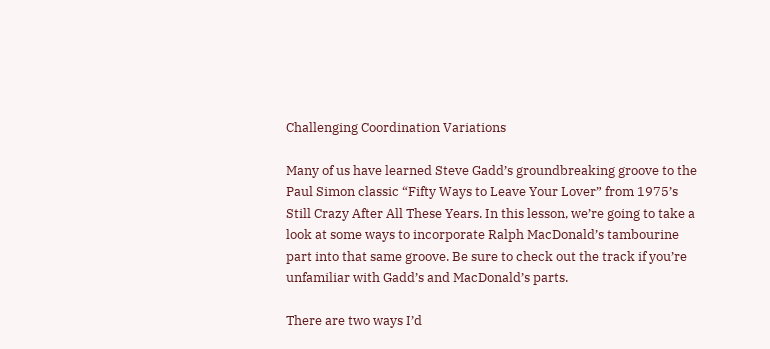Challenging Coordination Variations

Many of us have learned Steve Gadd’s groundbreaking groove to the Paul Simon classic “Fifty Ways to Leave Your Lover” from 1975’s Still Crazy After All These Years. In this lesson, we’re going to take a look at some ways to incorporate Ralph MacDonald’s tambourine part into that same groove. Be sure to check out the track if you’re unfamiliar with Gadd’s and MacDonald’s parts.

There are two ways I’d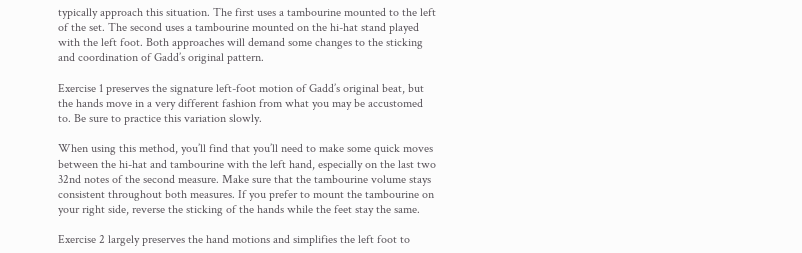typically approach this situation. The first uses a tambourine mounted to the left of the set. The second uses a tambourine mounted on the hi-hat stand played with the left foot. Both approaches will demand some changes to the sticking and coordination of Gadd’s original pattern.

Exercise 1 preserves the signature left-foot motion of Gadd’s original beat, but the hands move in a very different fashion from what you may be accustomed to. Be sure to practice this variation slowly.

When using this method, you’ll find that you’ll need to make some quick moves between the hi-hat and tambourine with the left hand, especially on the last two 32nd notes of the second measure. Make sure that the tambourine volume stays consistent throughout both measures. If you prefer to mount the tambourine on your right side, reverse the sticking of the hands while the feet stay the same.

Exercise 2 largely preserves the hand motions and simplifies the left foot to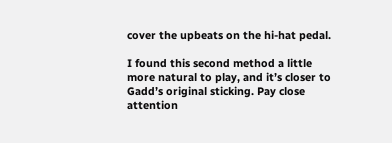cover the upbeats on the hi-hat pedal.

I found this second method a little more natural to play, and it’s closer to Gadd’s original sticking. Pay close attention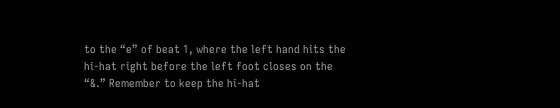to the “e” of beat 1, where the left hand hits the hi-hat right before the left foot closes on the “&.” Remember to keep the hi-hat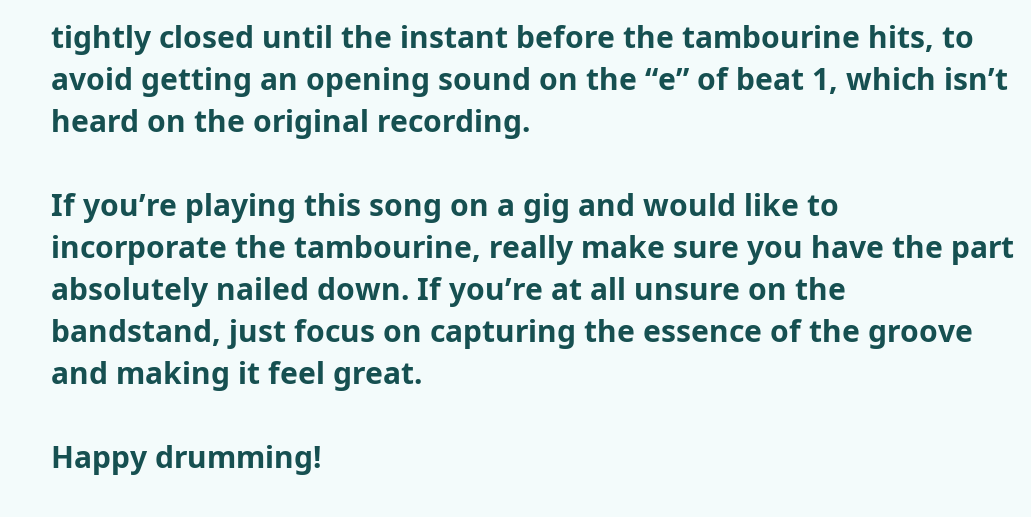tightly closed until the instant before the tambourine hits, to avoid getting an opening sound on the “e” of beat 1, which isn’t heard on the original recording.

If you’re playing this song on a gig and would like to incorporate the tambourine, really make sure you have the part absolutely nailed down. If you’re at all unsure on the bandstand, just focus on capturing the essence of the groove and making it feel great.

Happy drumming!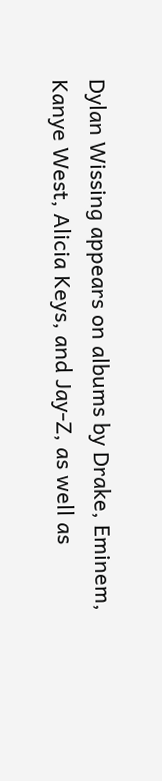Dylan Wissing appears on albums by Drake, Eminem, Kanye West, Alicia Keys, and Jay-Z, as well as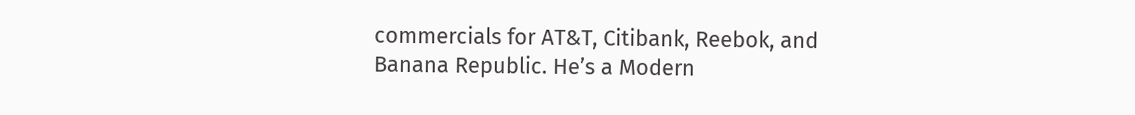commercials for AT&T, Citibank, Reebok, and Banana Republic. He’s a Modern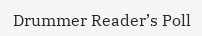Drummer Reader’s Poll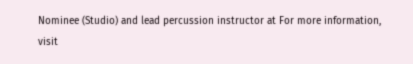Nominee (Studio) and lead percussion instructor at For more information, visit